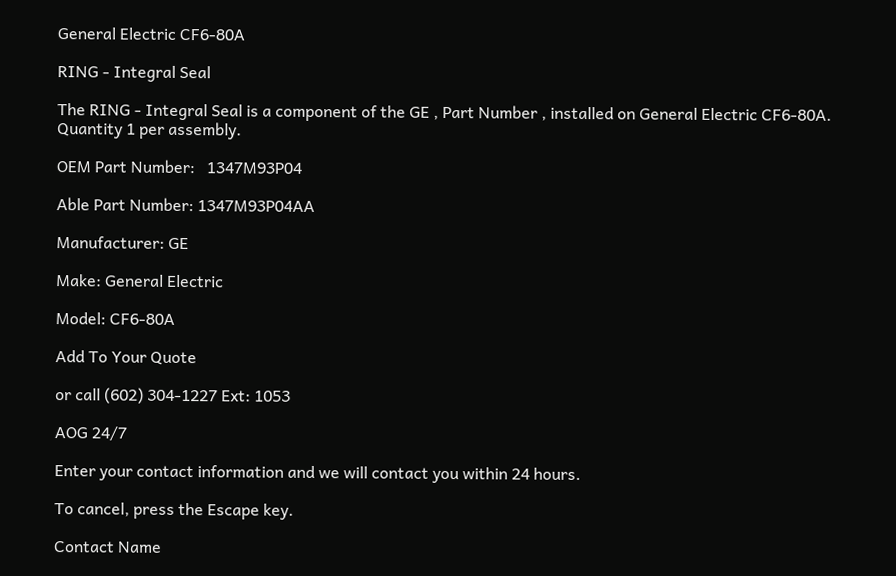General Electric CF6-80A

RING - Integral Seal

The RING - Integral Seal is a component of the GE , Part Number , installed on General Electric CF6-80A. Quantity 1 per assembly.

OEM Part Number:   1347M93P04

Able Part Number: 1347M93P04AA

Manufacturer: GE

Make: General Electric

Model: CF6-80A

Add To Your Quote

or call (602) 304-1227 Ext: 1053

AOG 24/7

Enter your contact information and we will contact you within 24 hours.

To cancel, press the Escape key.

Contact Name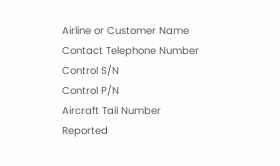Airline or Customer Name
Contact Telephone Number
Control S/N
Control P/N
Aircraft Tail Number
Reported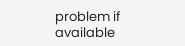problem if available